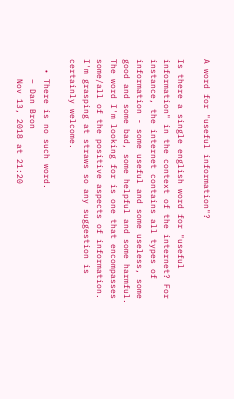A word for "useful information"?

Is there a single english word for "useful information" in the context of the internet? For instance, the internet contains all types of information - some useful and some useless, some good and some bad, some helpful and some harmful. The word I'm looking for is one that encompasses some/all of the positive aspects of information. I'm grasping at straws so any suggestion is certainly welcome.

  • There is no such word.
    – Dan Bron
    Nov 13, 2018 at 21:20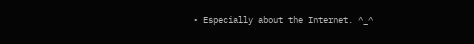• Especially about the Internet. ^_^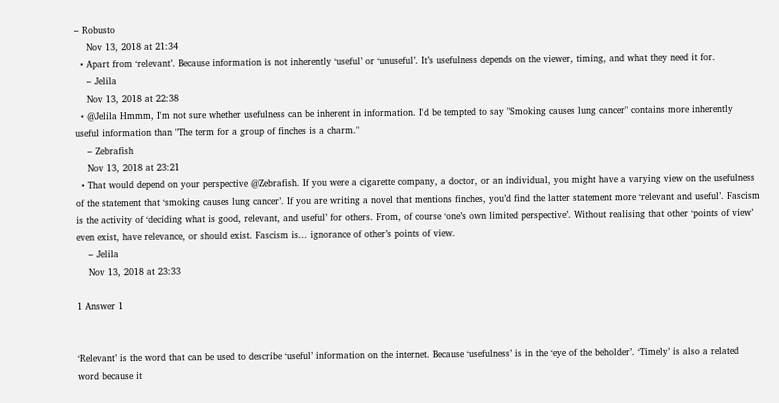– Robusto
    Nov 13, 2018 at 21:34
  • Apart from ‘relevant’. Because information is not inherently ‘useful’ or ‘unuseful’. It’s usefulness depends on the viewer, timing, and what they need it for.
    – Jelila
    Nov 13, 2018 at 22:38
  • @Jelila Hmmm, I'm not sure whether usefulness can be inherent in information. I'd be tempted to say "Smoking causes lung cancer" contains more inherently useful information than "The term for a group of finches is a charm."
    – Zebrafish
    Nov 13, 2018 at 23:21
  • That would depend on your perspective @Zebrafish. If you were a cigarette company, a doctor, or an individual, you might have a varying view on the usefulness of the statement that ‘smoking causes lung cancer’. If you are writing a novel that mentions finches, you’d find the latter statement more ‘relevant and useful’. Fascism is the activity of ‘deciding what is good, relevant, and useful’ for others. From, of course ‘one’s own limited perspective’. Without realising that other ‘points of view’ even exist, have relevance, or should exist. Fascism is... ignorance of other’s points of view.
    – Jelila
    Nov 13, 2018 at 23:33

1 Answer 1


‘Relevant’ is the word that can be used to describe ‘useful’ information on the internet. Because ‘usefulness’ is in the ‘eye of the beholder’. ‘Timely’ is also a related word because it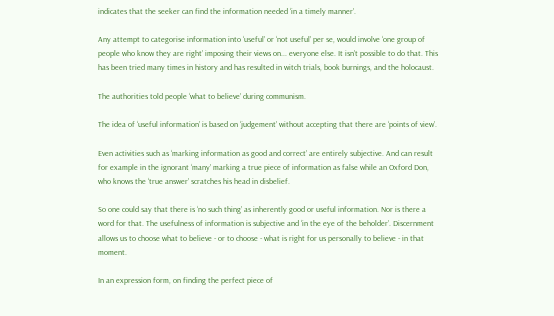indicates that the seeker can find the information needed ‘in a timely manner’.

Any attempt to categorise information into ‘useful’ or ‘not useful’ per se, would involve ‘one group of people who know they are right’ imposing their views on... everyone else. It isn’t possible to do that. This has been tried many times in history and has resulted in witch trials, book burnings, and the holocaust.

The authorities told people ‘what to believe’ during communism.

The idea of ‘useful information’ is based on ‘judgement’ without accepting that there are ‘points of view’.

Even activities such as ‘marking information as good and correct’ are entirely subjective. And can result for example in the ignorant ‘many’ marking a true piece of information as false while an Oxford Don, who knows the ‘true answer’ scratches his head in disbelief.

So one could say that there is ‘no such thing’ as inherently good or useful information. Nor is there a word for that. The usefulness of information is subjective and ‘in the eye of the beholder’. Discernment allows us to choose what to believe - or to choose - what is right for us personally to believe - in that moment.

In an expression form, on finding the perfect piece of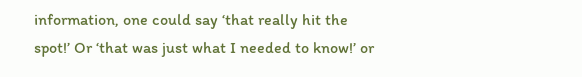information, one could say ‘that really hit the spot!’ Or ‘that was just what I needed to know!’ or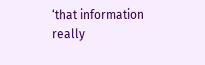‘that information really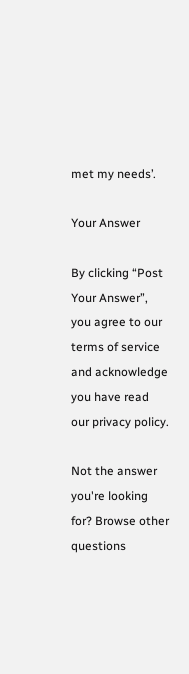met my needs’.

Your Answer

By clicking “Post Your Answer”, you agree to our terms of service and acknowledge you have read our privacy policy.

Not the answer you're looking for? Browse other questions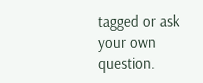tagged or ask your own question.